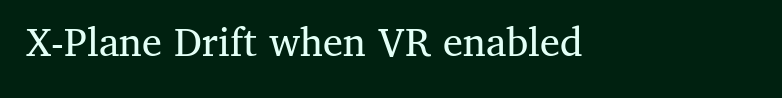X-Plane Drift when VR enabled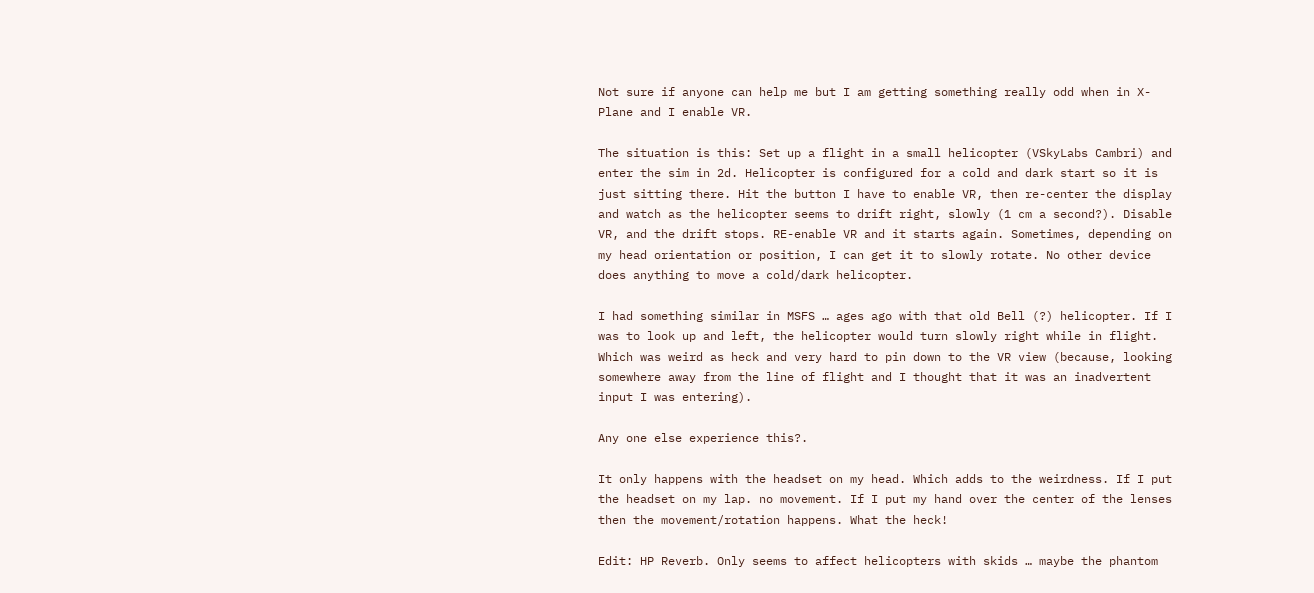Not sure if anyone can help me but I am getting something really odd when in X-Plane and I enable VR.

The situation is this: Set up a flight in a small helicopter (VSkyLabs Cambri) and enter the sim in 2d. Helicopter is configured for a cold and dark start so it is just sitting there. Hit the button I have to enable VR, then re-center the display and watch as the helicopter seems to drift right, slowly (1 cm a second?). Disable VR, and the drift stops. RE-enable VR and it starts again. Sometimes, depending on my head orientation or position, I can get it to slowly rotate. No other device does anything to move a cold/dark helicopter.

I had something similar in MSFS … ages ago with that old Bell (?) helicopter. If I was to look up and left, the helicopter would turn slowly right while in flight. Which was weird as heck and very hard to pin down to the VR view (because, looking somewhere away from the line of flight and I thought that it was an inadvertent input I was entering).

Any one else experience this?.

It only happens with the headset on my head. Which adds to the weirdness. If I put the headset on my lap. no movement. If I put my hand over the center of the lenses then the movement/rotation happens. What the heck!

Edit: HP Reverb. Only seems to affect helicopters with skids … maybe the phantom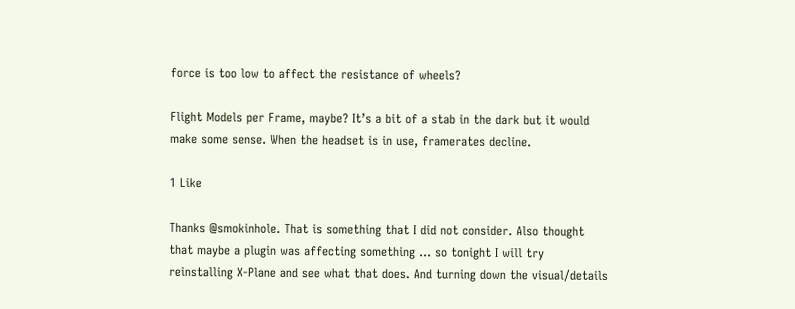force is too low to affect the resistance of wheels?

Flight Models per Frame, maybe? It’s a bit of a stab in the dark but it would make some sense. When the headset is in use, framerates decline.

1 Like

Thanks @smokinhole. That is something that I did not consider. Also thought that maybe a plugin was affecting something … so tonight I will try reinstalling X-Plane and see what that does. And turning down the visual/details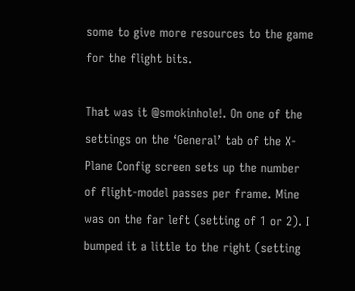some to give more resources to the game for the flight bits.

That was it @smokinhole!. On one of the settings on the ‘General’ tab of the X-Plane Config screen sets up the number of flight-model passes per frame. Mine was on the far left (setting of 1 or 2). I bumped it a little to the right (setting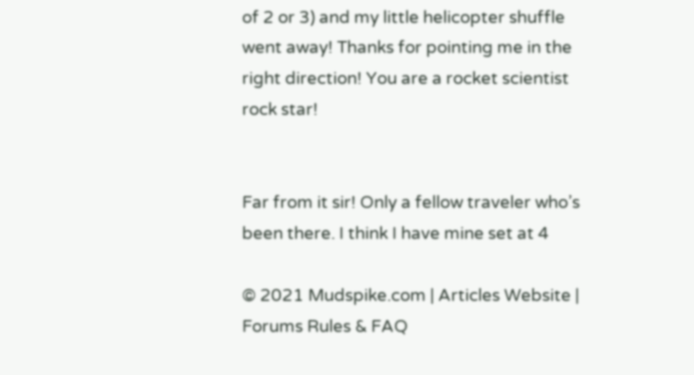of 2 or 3) and my little helicopter shuffle went away! Thanks for pointing me in the right direction! You are a rocket scientist rock star!


Far from it sir! Only a fellow traveler who’s been there. I think I have mine set at 4

© 2021 Mudspike.com | Articles Website | Forums Rules & FAQ